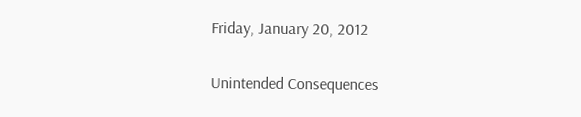Friday, January 20, 2012

Unintended Consequences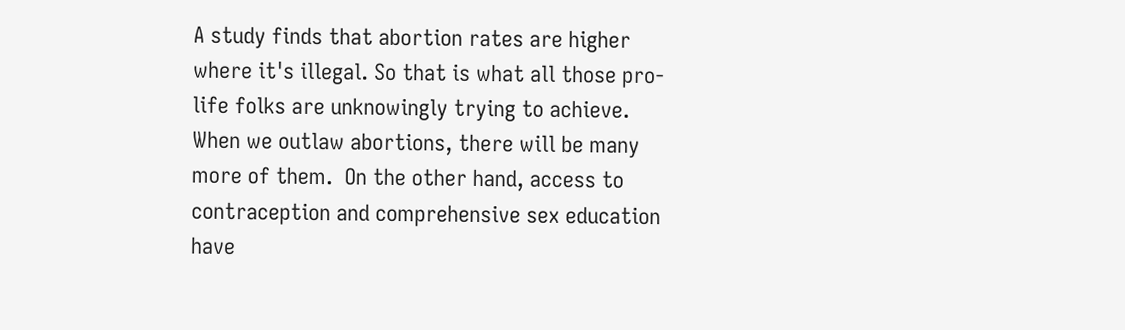A study finds that abortion rates are higher where it's illegal. So that is what all those pro-life folks are unknowingly trying to achieve.  When we outlaw abortions, there will be many more of them.  On the other hand, access to contraception and comprehensive sex education have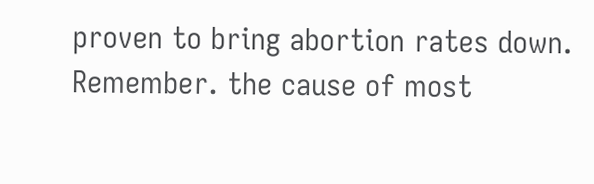proven to bring abortion rates down.  Remember. the cause of most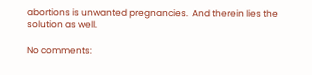abortions is unwanted pregnancies.  And therein lies the solution as well.

No comments: